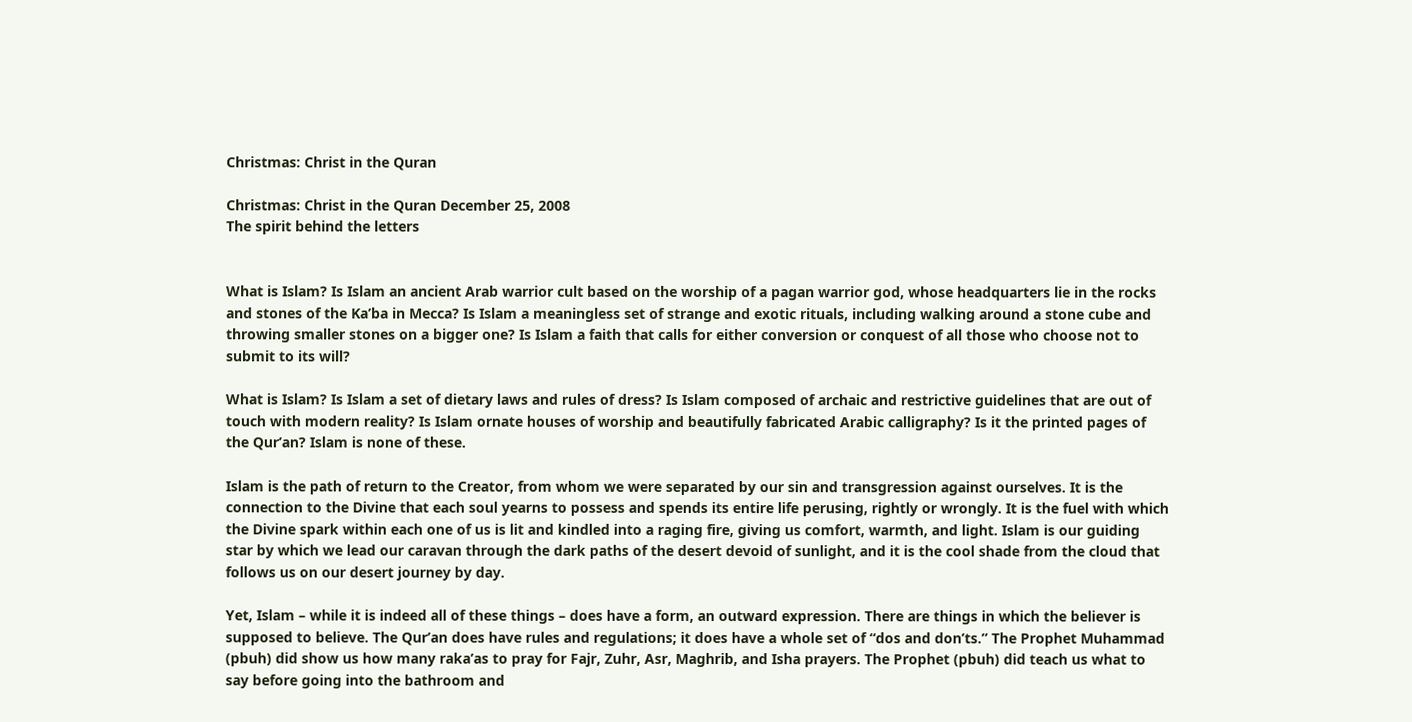Christmas: Christ in the Quran

Christmas: Christ in the Quran December 25, 2008
The spirit behind the letters


What is Islam? Is Islam an ancient Arab warrior cult based on the worship of a pagan warrior god, whose headquarters lie in the rocks and stones of the Ka’ba in Mecca? Is Islam a meaningless set of strange and exotic rituals, including walking around a stone cube and throwing smaller stones on a bigger one? Is Islam a faith that calls for either conversion or conquest of all those who choose not to submit to its will?

What is Islam? Is Islam a set of dietary laws and rules of dress? Is Islam composed of archaic and restrictive guidelines that are out of touch with modern reality? Is Islam ornate houses of worship and beautifully fabricated Arabic calligraphy? Is it the printed pages of the Qur’an? Islam is none of these.

Islam is the path of return to the Creator, from whom we were separated by our sin and transgression against ourselves. It is the connection to the Divine that each soul yearns to possess and spends its entire life perusing, rightly or wrongly. It is the fuel with which the Divine spark within each one of us is lit and kindled into a raging fire, giving us comfort, warmth, and light. Islam is our guiding star by which we lead our caravan through the dark paths of the desert devoid of sunlight, and it is the cool shade from the cloud that follows us on our desert journey by day.

Yet, Islam – while it is indeed all of these things – does have a form, an outward expression. There are things in which the believer is supposed to believe. The Qur’an does have rules and regulations; it does have a whole set of “dos and don’ts.” The Prophet Muhammad (pbuh) did show us how many raka’as to pray for Fajr, Zuhr, Asr, Maghrib, and Isha prayers. The Prophet (pbuh) did teach us what to say before going into the bathroom and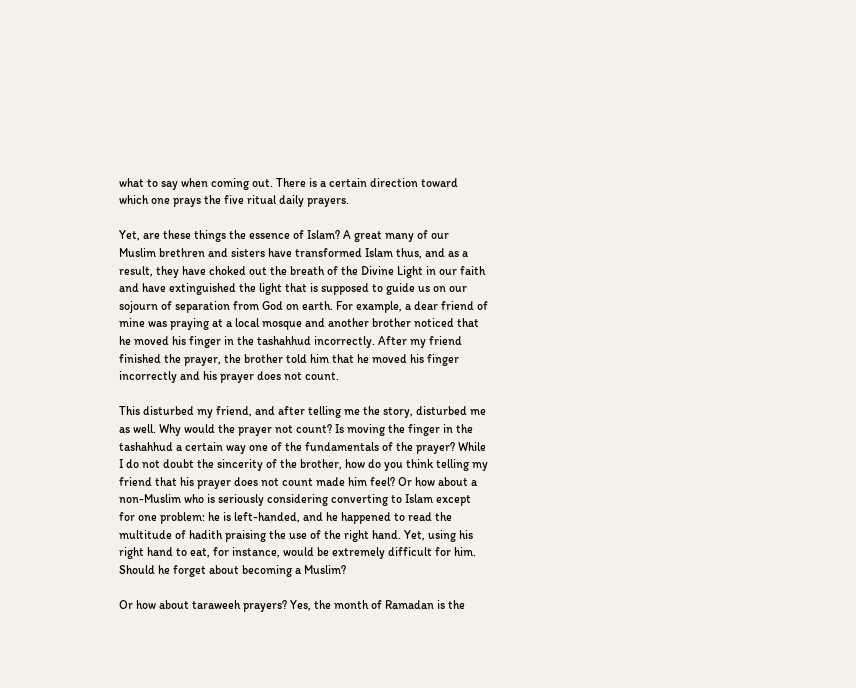what to say when coming out. There is a certain direction toward which one prays the five ritual daily prayers.

Yet, are these things the essence of Islam? A great many of our Muslim brethren and sisters have transformed Islam thus, and as a result, they have choked out the breath of the Divine Light in our faith and have extinguished the light that is supposed to guide us on our sojourn of separation from God on earth. For example, a dear friend of mine was praying at a local mosque and another brother noticed that he moved his finger in the tashahhud incorrectly. After my friend finished the prayer, the brother told him that he moved his finger incorrectly and his prayer does not count.

This disturbed my friend, and after telling me the story, disturbed me as well. Why would the prayer not count? Is moving the finger in the tashahhud a certain way one of the fundamentals of the prayer? While I do not doubt the sincerity of the brother, how do you think telling my friend that his prayer does not count made him feel? Or how about a non-Muslim who is seriously considering converting to Islam except for one problem: he is left-handed, and he happened to read the multitude of hadith praising the use of the right hand. Yet, using his right hand to eat, for instance, would be extremely difficult for him. Should he forget about becoming a Muslim?

Or how about taraweeh prayers? Yes, the month of Ramadan is the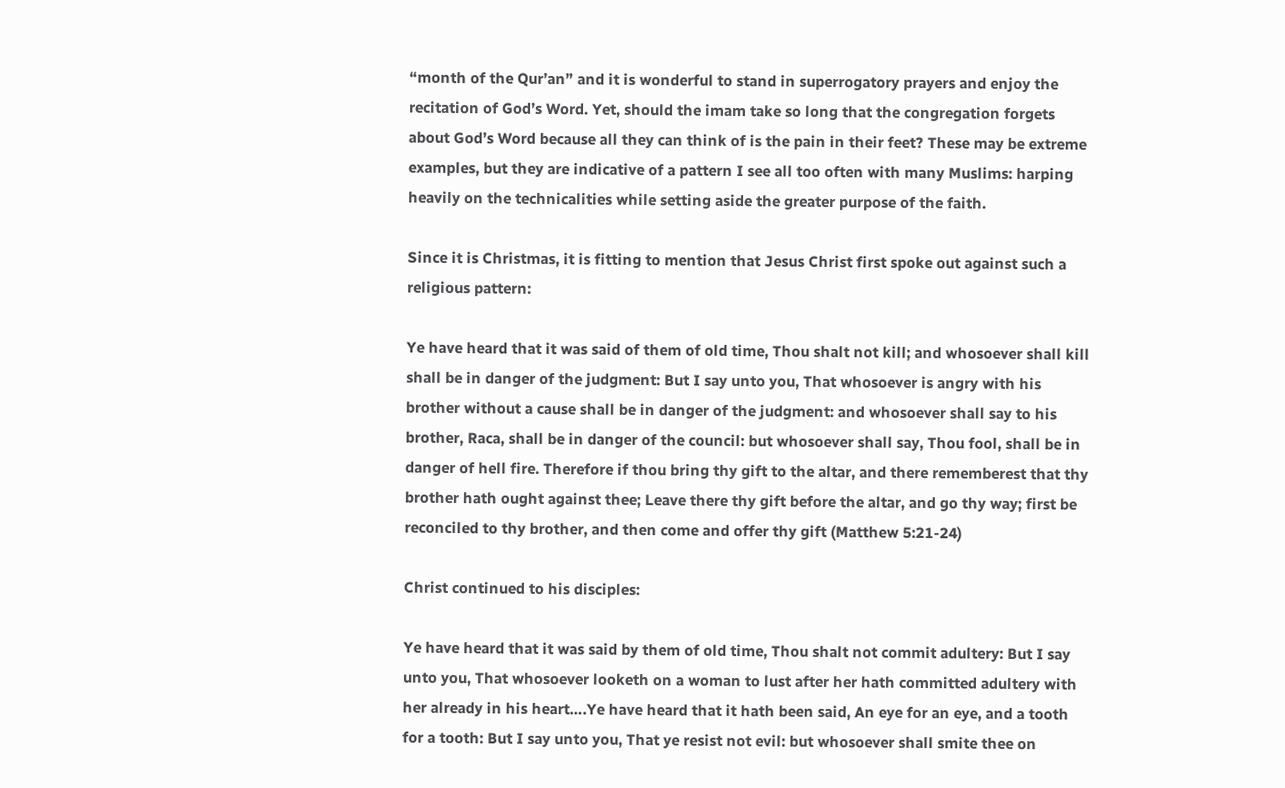“month of the Qur’an” and it is wonderful to stand in superrogatory prayers and enjoy the recitation of God’s Word. Yet, should the imam take so long that the congregation forgets about God’s Word because all they can think of is the pain in their feet? These may be extreme examples, but they are indicative of a pattern I see all too often with many Muslims: harping heavily on the technicalities while setting aside the greater purpose of the faith.

Since it is Christmas, it is fitting to mention that Jesus Christ first spoke out against such a religious pattern:

Ye have heard that it was said of them of old time, Thou shalt not kill; and whosoever shall kill shall be in danger of the judgment: But I say unto you, That whosoever is angry with his brother without a cause shall be in danger of the judgment: and whosoever shall say to his brother, Raca, shall be in danger of the council: but whosoever shall say, Thou fool, shall be in danger of hell fire. Therefore if thou bring thy gift to the altar, and there rememberest that thy brother hath ought against thee; Leave there thy gift before the altar, and go thy way; first be reconciled to thy brother, and then come and offer thy gift (Matthew 5:21-24)

Christ continued to his disciples:

Ye have heard that it was said by them of old time, Thou shalt not commit adultery: But I say unto you, That whosoever looketh on a woman to lust after her hath committed adultery with her already in his heart….Ye have heard that it hath been said, An eye for an eye, and a tooth for a tooth: But I say unto you, That ye resist not evil: but whosoever shall smite thee on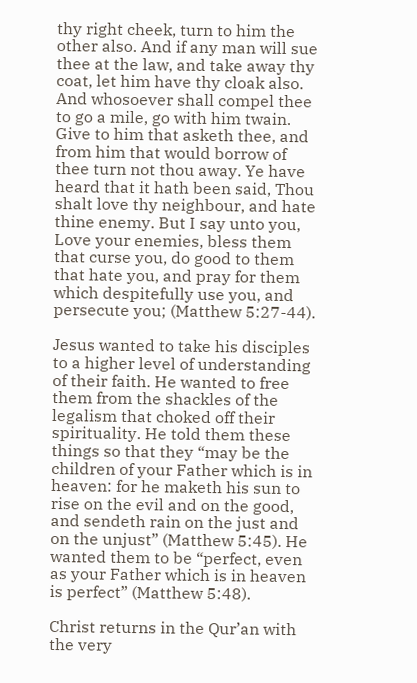thy right cheek, turn to him the other also. And if any man will sue thee at the law, and take away thy coat, let him have thy cloak also. And whosoever shall compel thee to go a mile, go with him twain. Give to him that asketh thee, and from him that would borrow of thee turn not thou away. Ye have heard that it hath been said, Thou shalt love thy neighbour, and hate thine enemy. But I say unto you, Love your enemies, bless them that curse you, do good to them that hate you, and pray for them which despitefully use you, and persecute you; (Matthew 5:27-44).

Jesus wanted to take his disciples to a higher level of understanding of their faith. He wanted to free them from the shackles of the legalism that choked off their spirituality. He told them these things so that they “may be the children of your Father which is in heaven: for he maketh his sun to rise on the evil and on the good, and sendeth rain on the just and on the unjust” (Matthew 5:45). He wanted them to be “perfect, even as your Father which is in heaven is perfect” (Matthew 5:48).

Christ returns in the Qur’an with the very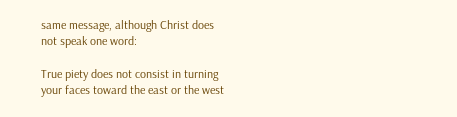same message, although Christ does not speak one word:

True piety does not consist in turning your faces toward the east or the west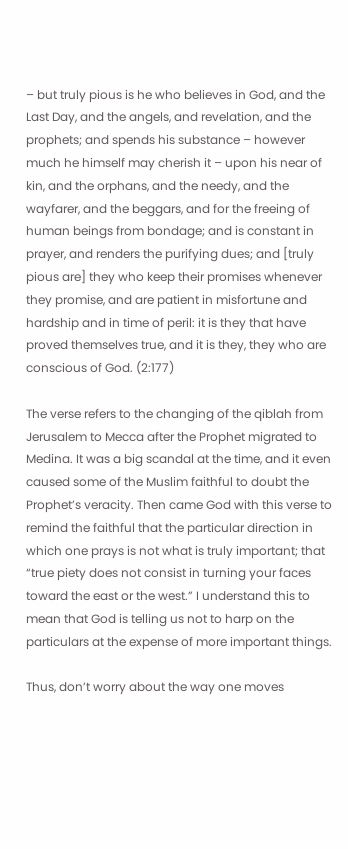– but truly pious is he who believes in God, and the Last Day, and the angels, and revelation, and the prophets; and spends his substance – however much he himself may cherish it – upon his near of kin, and the orphans, and the needy, and the wayfarer, and the beggars, and for the freeing of human beings from bondage; and is constant in prayer, and renders the purifying dues; and [truly pious are] they who keep their promises whenever they promise, and are patient in misfortune and hardship and in time of peril: it is they that have proved themselves true, and it is they, they who are conscious of God. (2:177)

The verse refers to the changing of the qiblah from Jerusalem to Mecca after the Prophet migrated to Medina. It was a big scandal at the time, and it even caused some of the Muslim faithful to doubt the Prophet’s veracity. Then came God with this verse to remind the faithful that the particular direction in which one prays is not what is truly important; that “true piety does not consist in turning your faces toward the east or the west.” I understand this to mean that God is telling us not to harp on the particulars at the expense of more important things.

Thus, don’t worry about the way one moves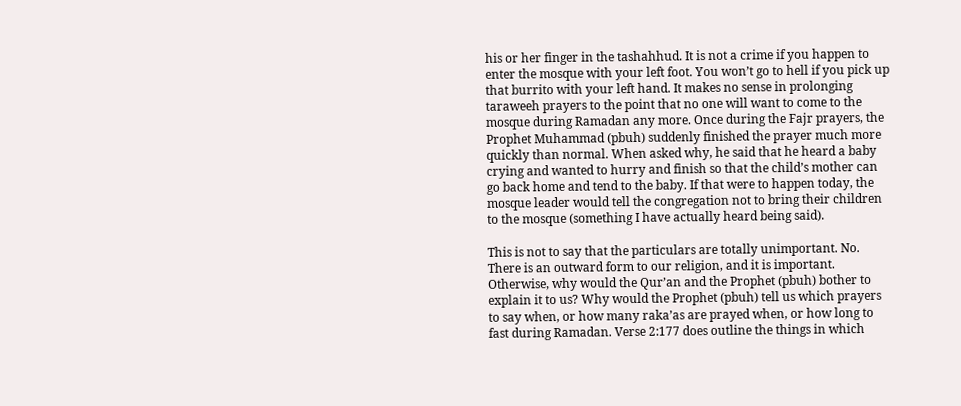his or her finger in the tashahhud. It is not a crime if you happen to enter the mosque with your left foot. You won’t go to hell if you pick up that burrito with your left hand. It makes no sense in prolonging taraweeh prayers to the point that no one will want to come to the mosque during Ramadan any more. Once during the Fajr prayers, the Prophet Muhammad (pbuh) suddenly finished the prayer much more quickly than normal. When asked why, he said that he heard a baby crying and wanted to hurry and finish so that the child’s mother can go back home and tend to the baby. If that were to happen today, the mosque leader would tell the congregation not to bring their children to the mosque (something I have actually heard being said).

This is not to say that the particulars are totally unimportant. No. There is an outward form to our religion, and it is important. Otherwise, why would the Qur’an and the Prophet (pbuh) bother to explain it to us? Why would the Prophet (pbuh) tell us which prayers to say when, or how many raka’as are prayed when, or how long to fast during Ramadan. Verse 2:177 does outline the things in which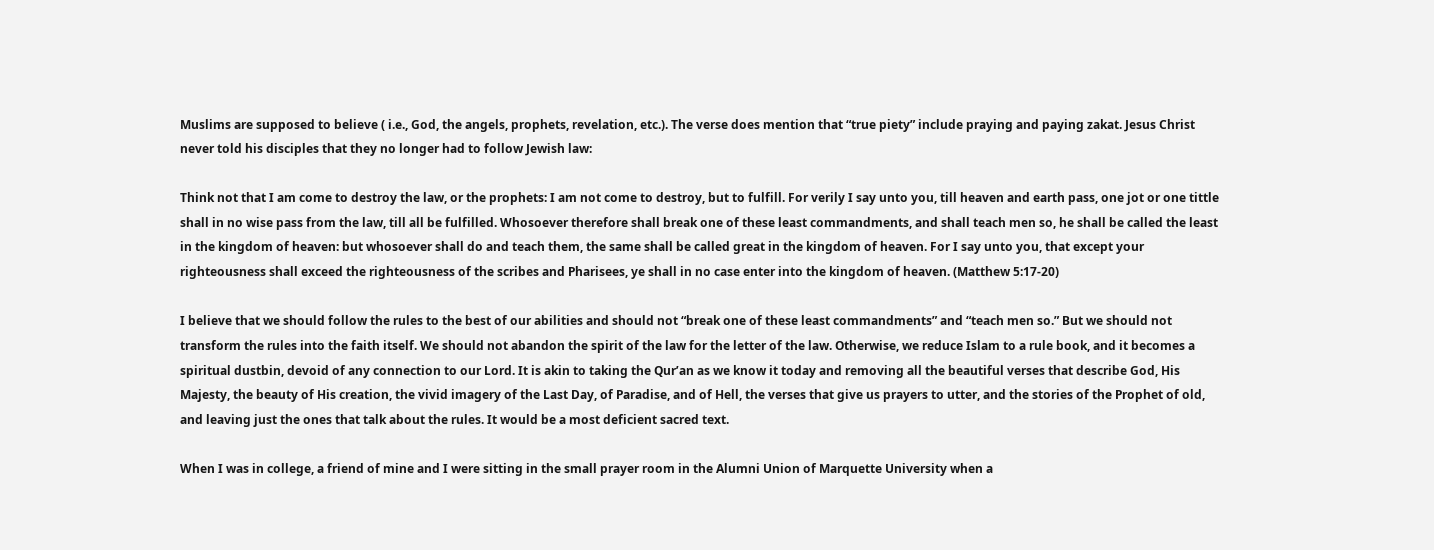Muslims are supposed to believe ( i.e., God, the angels, prophets, revelation, etc.). The verse does mention that “true piety” include praying and paying zakat. Jesus Christ never told his disciples that they no longer had to follow Jewish law:

Think not that I am come to destroy the law, or the prophets: I am not come to destroy, but to fulfill. For verily I say unto you, till heaven and earth pass, one jot or one tittle shall in no wise pass from the law, till all be fulfilled. Whosoever therefore shall break one of these least commandments, and shall teach men so, he shall be called the least in the kingdom of heaven: but whosoever shall do and teach them, the same shall be called great in the kingdom of heaven. For I say unto you, that except your righteousness shall exceed the righteousness of the scribes and Pharisees, ye shall in no case enter into the kingdom of heaven. (Matthew 5:17-20)

I believe that we should follow the rules to the best of our abilities and should not “break one of these least commandments” and “teach men so.” But we should not transform the rules into the faith itself. We should not abandon the spirit of the law for the letter of the law. Otherwise, we reduce Islam to a rule book, and it becomes a spiritual dustbin, devoid of any connection to our Lord. It is akin to taking the Qur’an as we know it today and removing all the beautiful verses that describe God, His Majesty, the beauty of His creation, the vivid imagery of the Last Day, of Paradise, and of Hell, the verses that give us prayers to utter, and the stories of the Prophet of old, and leaving just the ones that talk about the rules. It would be a most deficient sacred text.

When I was in college, a friend of mine and I were sitting in the small prayer room in the Alumni Union of Marquette University when a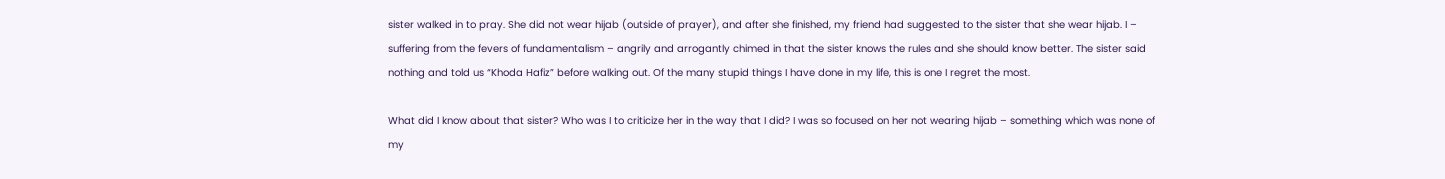sister walked in to pray. She did not wear hijab (outside of prayer), and after she finished, my friend had suggested to the sister that she wear hijab. I – suffering from the fevers of fundamentalism – angrily and arrogantly chimed in that the sister knows the rules and she should know better. The sister said nothing and told us “Khoda Hafiz” before walking out. Of the many stupid things I have done in my life, this is one I regret the most.

What did I know about that sister? Who was I to criticize her in the way that I did? I was so focused on her not wearing hijab – something which was none of my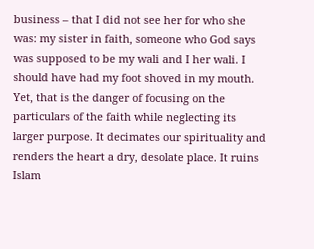business – that I did not see her for who she was: my sister in faith, someone who God says was supposed to be my wali and I her wali. I should have had my foot shoved in my mouth. Yet, that is the danger of focusing on the particulars of the faith while neglecting its larger purpose. It decimates our spirituality and renders the heart a dry, desolate place. It ruins Islam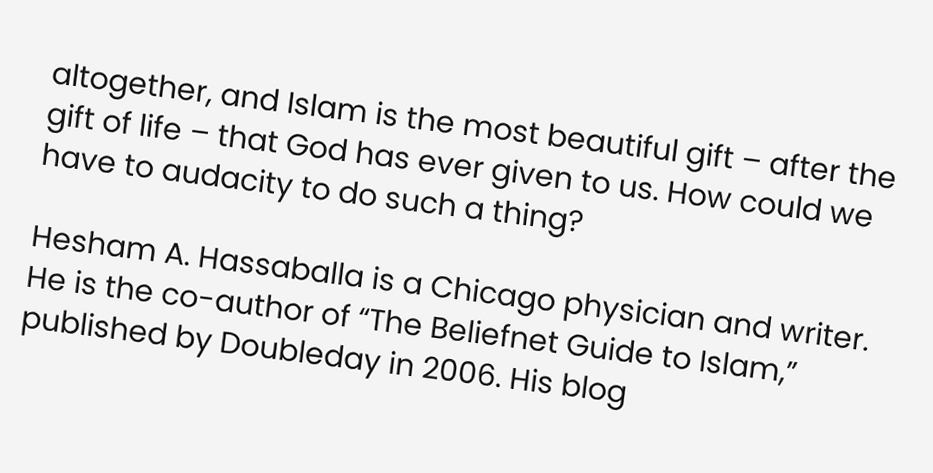altogether, and Islam is the most beautiful gift – after the gift of life – that God has ever given to us. How could we have to audacity to do such a thing?

Hesham A. Hassaballa is a Chicago physician and writer. He is the co-author of “The Beliefnet Guide to Islam,” published by Doubleday in 2006. His blog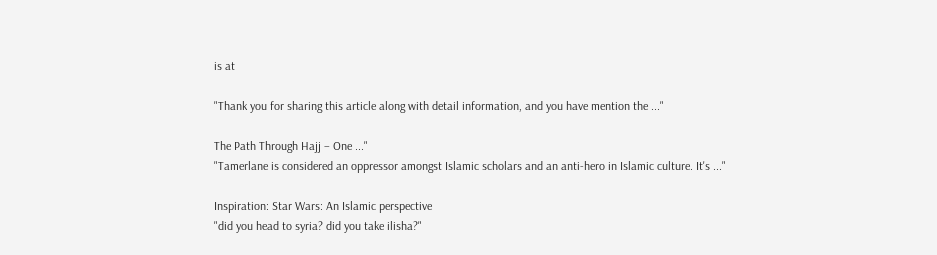is at

"Thank you for sharing this article along with detail information, and you have mention the ..."

The Path Through Hajj – One ..."
"Tamerlane is considered an oppressor amongst Islamic scholars and an anti-hero in Islamic culture. It's ..."

Inspiration: Star Wars: An Islamic perspective
"did you head to syria? did you take ilisha?"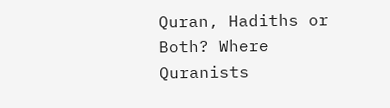Quran, Hadiths or Both? Where Quranists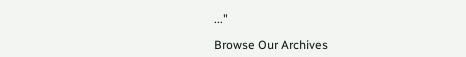..."

Browse Our Archives